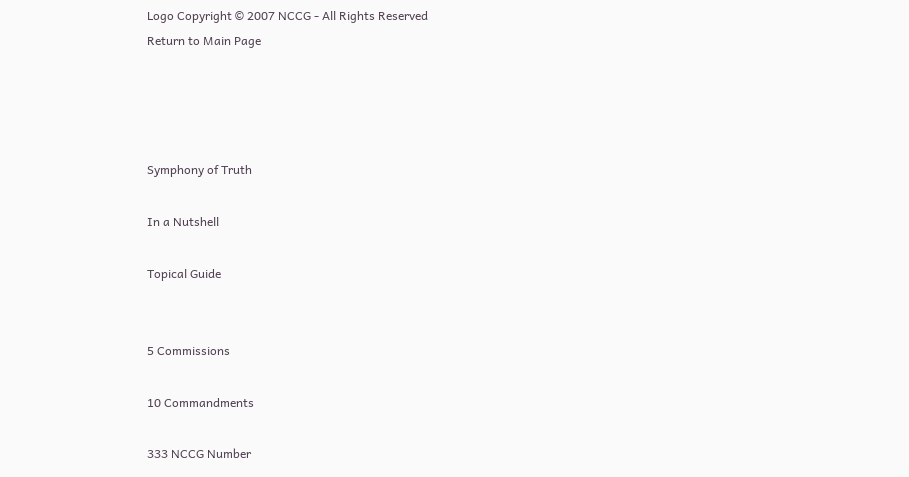Logo Copyright © 2007 NCCG - All Rights Reserved
Return to Main Page




Symphony of Truth

In a Nutshell

Topical Guide


5 Commissions

10 Commandments

333 NCCG Number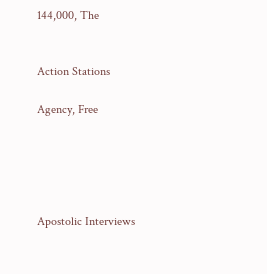144,000, The


Action Stations

Agency, Free





Apostolic Interviews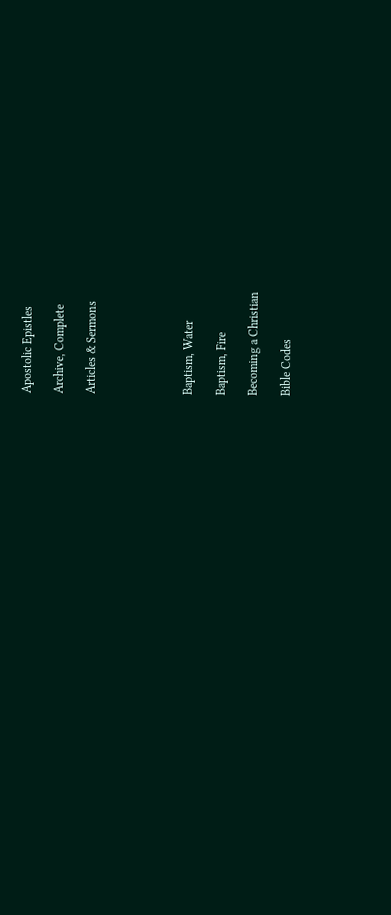Apostolic Epistles

Archive, Complete

Articles & Sermons





Baptism, Water

Baptism, Fire

Becoming a Christian

Bible Codes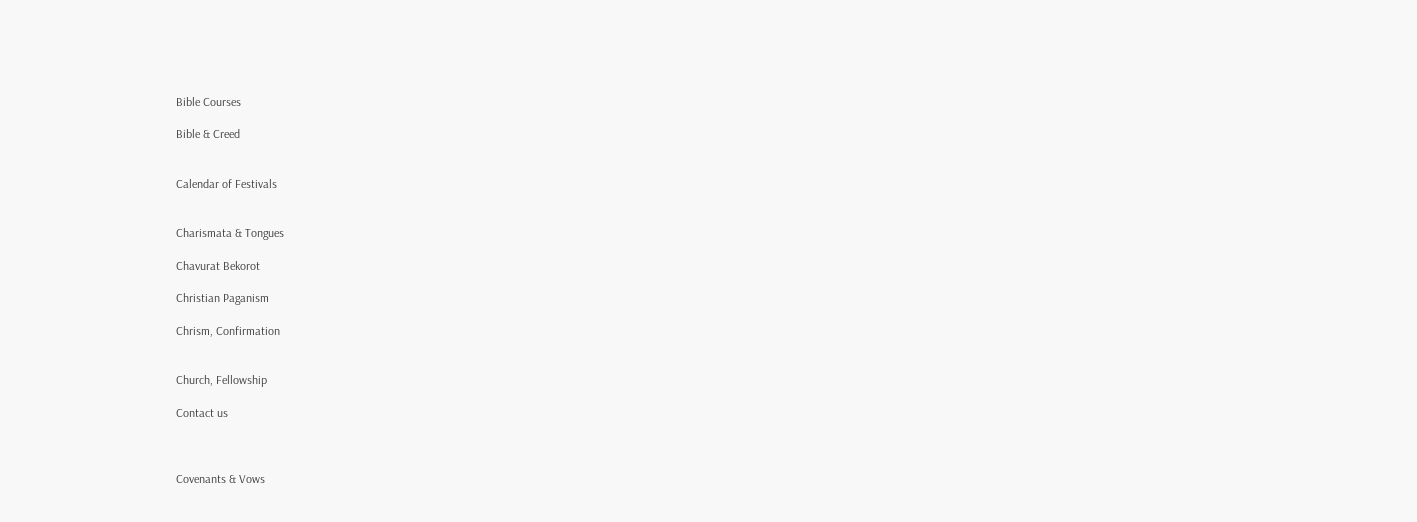Bible Courses

Bible & Creed


Calendar of Festivals


Charismata & Tongues

Chavurat Bekorot

Christian Paganism

Chrism, Confirmation


Church, Fellowship

Contact us



Covenants & Vows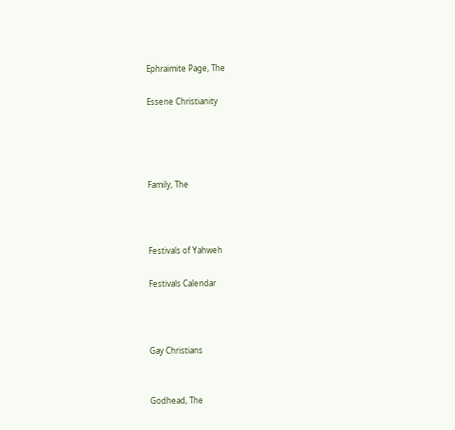Ephraimite Page, The

Essene Christianity




Family, The



Festivals of Yahweh

Festivals Calendar



Gay Christians


Godhead, The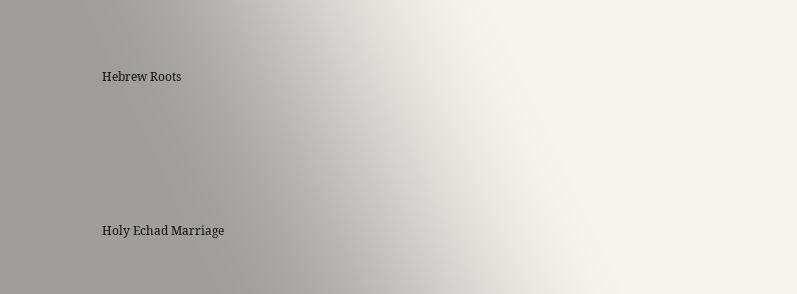Hebrew Roots





Holy Echad Marriage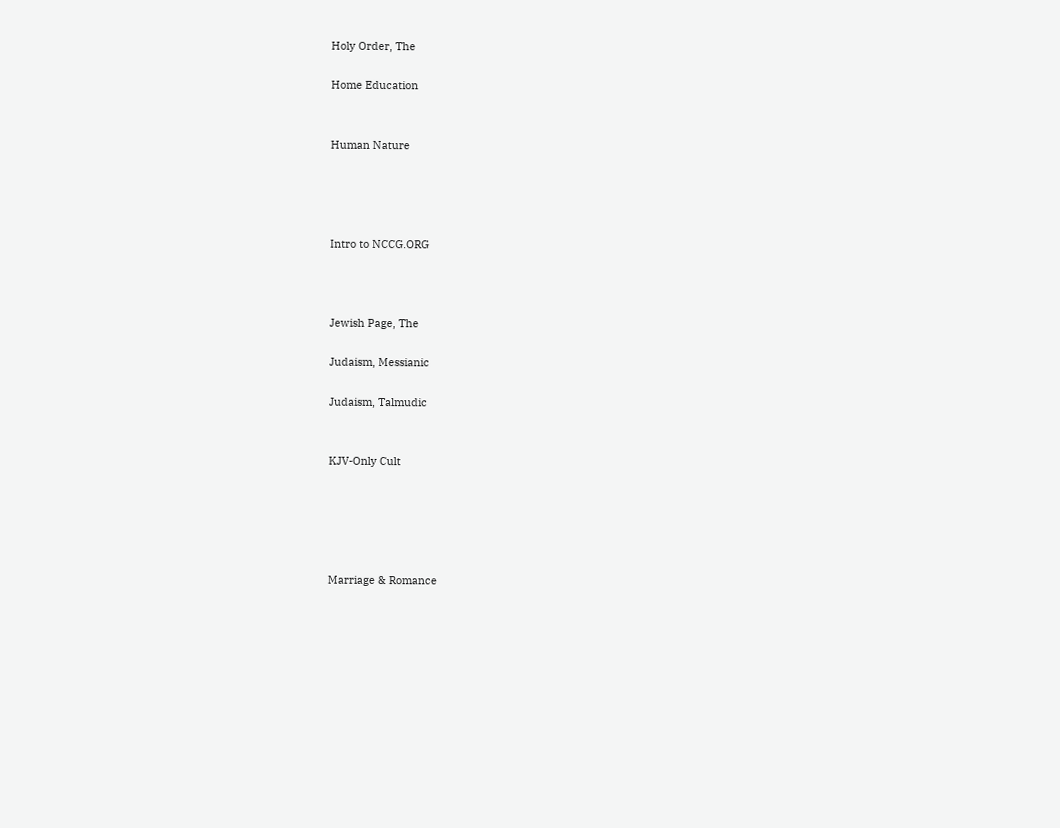Holy Order, The

Home Education


Human Nature




Intro to NCCG.ORG



Jewish Page, The

Judaism, Messianic

Judaism, Talmudic


KJV-Only Cult





Marriage & Romance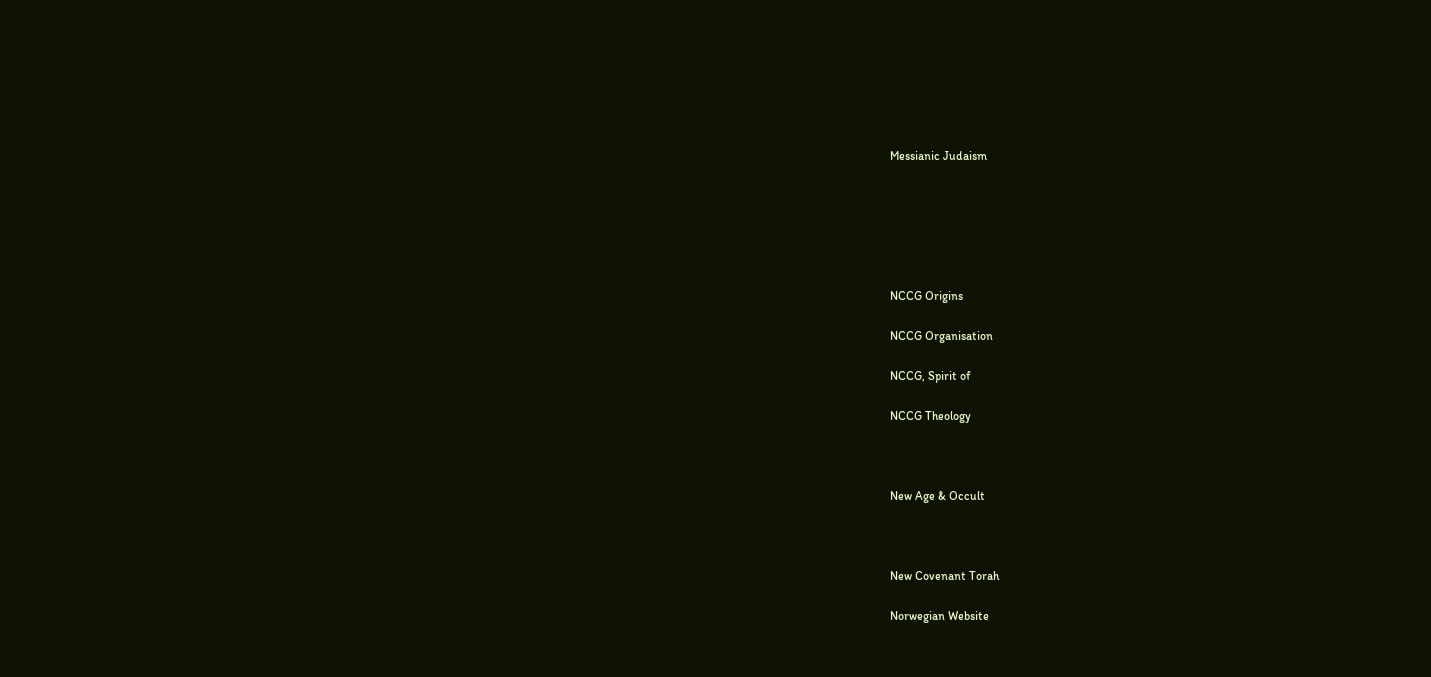Messianic Judaism






NCCG Origins

NCCG Organisation

NCCG, Spirit of

NCCG Theology



New Age & Occult



New Covenant Torah

Norwegian Website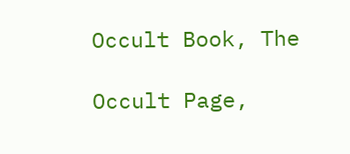Occult Book, The

Occult Page,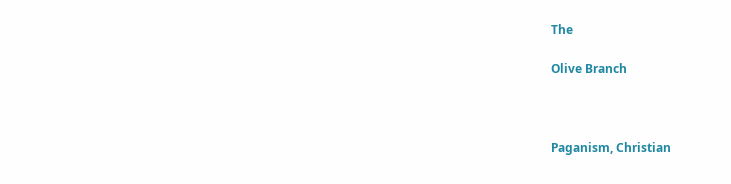The

Olive Branch



Paganism, Christian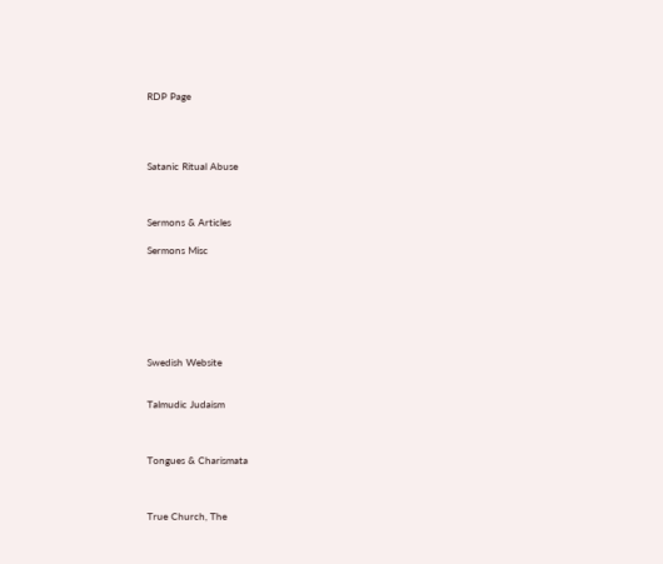RDP Page




Satanic Ritual Abuse



Sermons & Articles

Sermons Misc







Swedish Website


Talmudic Judaism



Tongues & Charismata



True Church, The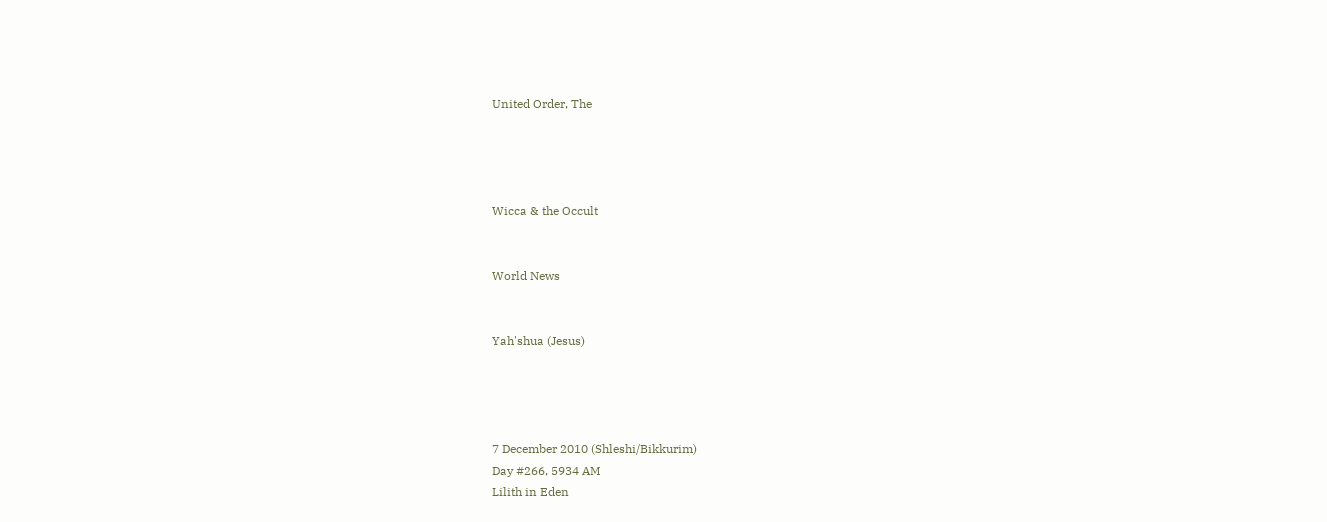United Order, The




Wicca & the Occult


World News


Yah'shua (Jesus)




7 December 2010 (Shleshi/Bikkurim)
Day #266, 5934 AM
Lilith in Eden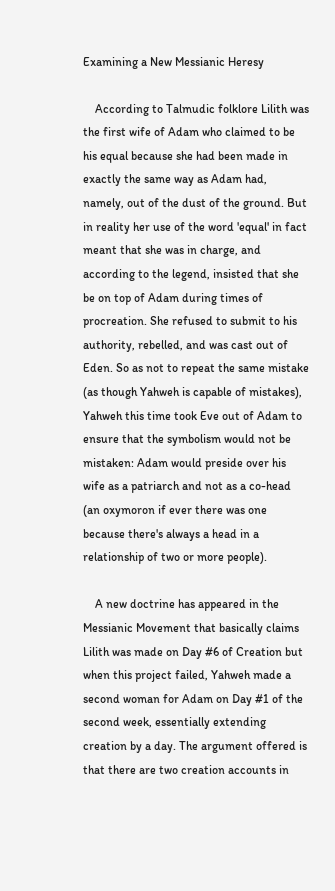Examining a New Messianic Heresy

    According to Talmudic folklore Lilith was the first wife of Adam who claimed to be his equal because she had been made in exactly the same way as Adam had, namely, out of the dust of the ground. But in reality her use of the word 'equal' in fact meant that she was in charge, and according to the legend, insisted that she be on top of Adam during times of procreation. She refused to submit to his authority, rebelled, and was cast out of Eden. So as not to repeat the same mistake (as though Yahweh is capable of mistakes), Yahweh this time took Eve out of Adam to ensure that the symbolism would not be mistaken: Adam would preside over his wife as a patriarch and not as a co-head (an oxymoron if ever there was one because there's always a head in a relationship of two or more people).

    A new doctrine has appeared in the Messianic Movement that basically claims Lilith was made on Day #6 of Creation but when this project failed, Yahweh made a second woman for Adam on Day #1 of the second week, essentially extending creation by a day. The argument offered is that there are two creation accounts in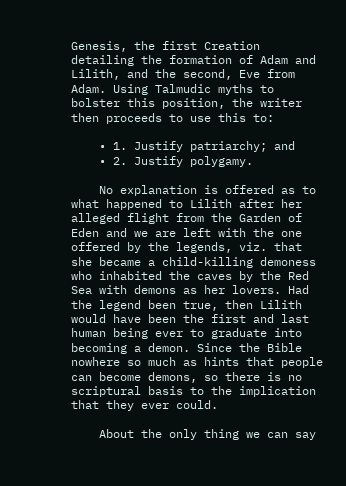Genesis, the first Creation detailing the formation of Adam and Lilith, and the second, Eve from Adam. Using Talmudic myths to bolster this position, the writer then proceeds to use this to:

    • 1. Justify patriarchy; and
    • 2. Justify polygamy.

    No explanation is offered as to what happened to Lilith after her alleged flight from the Garden of Eden and we are left with the one offered by the legends, viz. that she became a child-killing demoness who inhabited the caves by the Red Sea with demons as her lovers. Had the legend been true, then Lilith would have been the first and last human being ever to graduate into becoming a demon. Since the Bible nowhere so much as hints that people can become demons, so there is no scriptural basis to the implication that they ever could.

    About the only thing we can say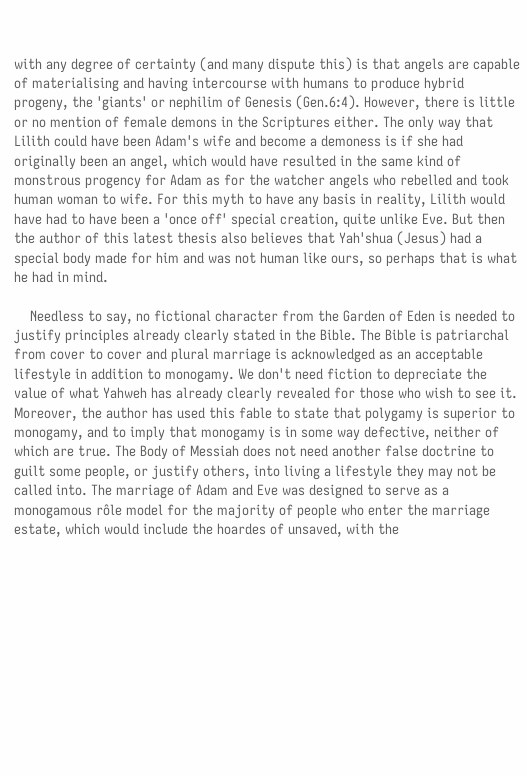with any degree of certainty (and many dispute this) is that angels are capable of materialising and having intercourse with humans to produce hybrid progeny, the 'giants' or nephilim of Genesis (Gen.6:4). However, there is little or no mention of female demons in the Scriptures either. The only way that Lilith could have been Adam's wife and become a demoness is if she had originally been an angel, which would have resulted in the same kind of monstrous progency for Adam as for the watcher angels who rebelled and took human woman to wife. For this myth to have any basis in reality, Lilith would have had to have been a 'once off' special creation, quite unlike Eve. But then the author of this latest thesis also believes that Yah'shua (Jesus) had a special body made for him and was not human like ours, so perhaps that is what he had in mind.

    Needless to say, no fictional character from the Garden of Eden is needed to justify principles already clearly stated in the Bible. The Bible is patriarchal from cover to cover and plural marriage is acknowledged as an acceptable lifestyle in addition to monogamy. We don't need fiction to depreciate the value of what Yahweh has already clearly revealed for those who wish to see it. Moreover, the author has used this fable to state that polygamy is superior to monogamy, and to imply that monogamy is in some way defective, neither of which are true. The Body of Messiah does not need another false doctrine to guilt some people, or justify others, into living a lifestyle they may not be called into. The marriage of Adam and Eve was designed to serve as a monogamous rôle model for the majority of people who enter the marriage estate, which would include the hoardes of unsaved, with the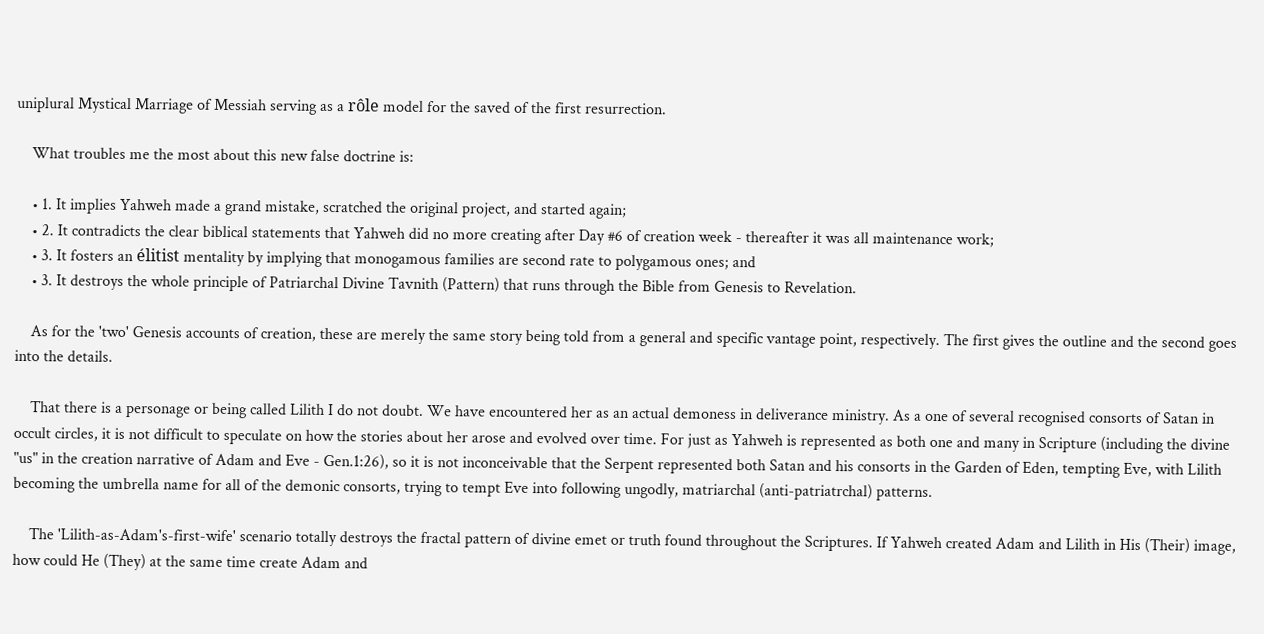uniplural Mystical Marriage of Messiah serving as a rôle model for the saved of the first resurrection.

    What troubles me the most about this new false doctrine is:

    • 1. It implies Yahweh made a grand mistake, scratched the original project, and started again;
    • 2. It contradicts the clear biblical statements that Yahweh did no more creating after Day #6 of creation week - thereafter it was all maintenance work;
    • 3. It fosters an élitist mentality by implying that monogamous families are second rate to polygamous ones; and
    • 3. It destroys the whole principle of Patriarchal Divine Tavnith (Pattern) that runs through the Bible from Genesis to Revelation.

    As for the 'two' Genesis accounts of creation, these are merely the same story being told from a general and specific vantage point, respectively. The first gives the outline and the second goes into the details.

    That there is a personage or being called Lilith I do not doubt. We have encountered her as an actual demoness in deliverance ministry. As a one of several recognised consorts of Satan in occult circles, it is not difficult to speculate on how the stories about her arose and evolved over time. For just as Yahweh is represented as both one and many in Scripture (including the divine "us" in the creation narrative of Adam and Eve - Gen.1:26), so it is not inconceivable that the Serpent represented both Satan and his consorts in the Garden of Eden, tempting Eve, with Lilith becoming the umbrella name for all of the demonic consorts, trying to tempt Eve into following ungodly, matriarchal (anti-patriatrchal) patterns.

    The 'Lilith-as-Adam's-first-wife' scenario totally destroys the fractal pattern of divine emet or truth found throughout the Scriptures. If Yahweh created Adam and Lilith in His (Their) image, how could He (They) at the same time create Adam and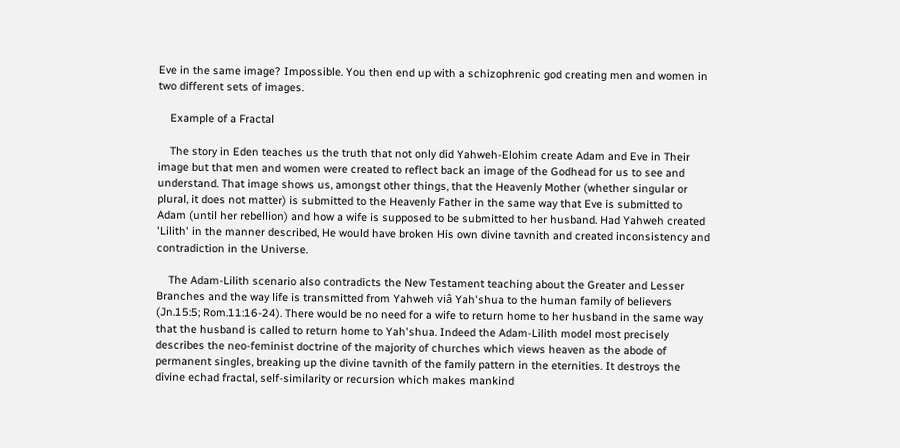Eve in the same image? Impossible. You then end up with a schizophrenic god creating men and women in two different sets of images.

    Example of a Fractal

    The story in Eden teaches us the truth that not only did Yahweh-Elohim create Adam and Eve in Their image but that men and women were created to reflect back an image of the Godhead for us to see and understand. That image shows us, amongst other things, that the Heavenly Mother (whether singular or plural, it does not matter) is submitted to the Heavenly Father in the same way that Eve is submitted to Adam (until her rebellion) and how a wife is supposed to be submitted to her husband. Had Yahweh created 'Lilith' in the manner described, He would have broken His own divine tavnith and created inconsistency and contradiction in the Universe.

    The Adam-Lilith scenario also contradicts the New Testament teaching about the Greater and Lesser Branches and the way life is transmitted from Yahweh viâ Yah'shua to the human family of believers (Jn.15:5; Rom.11:16-24). There would be no need for a wife to return home to her husband in the same way that the husband is called to return home to Yah'shua. Indeed the Adam-Lilith model most precisely describes the neo-feminist doctrine of the majority of churches which views heaven as the abode of permanent singles, breaking up the divine tavnith of the family pattern in the eternities. It destroys the divine echad fractal, self-similarity or recursion which makes mankind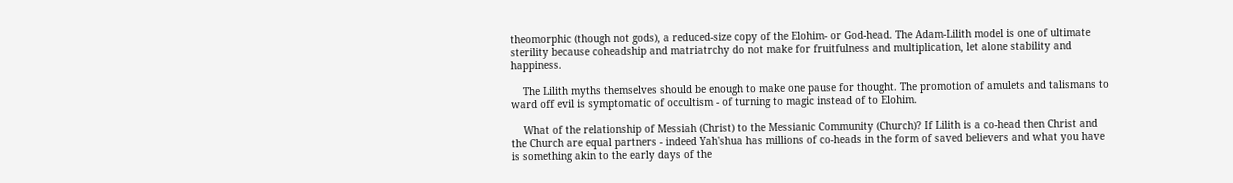theomorphic (though not gods), a reduced-size copy of the Elohim- or God-head. The Adam-Lilith model is one of ultimate sterility because coheadship and matriatrchy do not make for fruitfulness and multiplication, let alone stability and happiness.

    The Lilith myths themselves should be enough to make one pause for thought. The promotion of amulets and talismans to ward off evil is symptomatic of occultism - of turning to magic instead of to Elohim.

    What of the relationship of Messiah (Christ) to the Messianic Community (Church)? If Lilith is a co-head then Christ and the Church are equal partners - indeed Yah'shua has millions of co-heads in the form of saved believers and what you have is something akin to the early days of the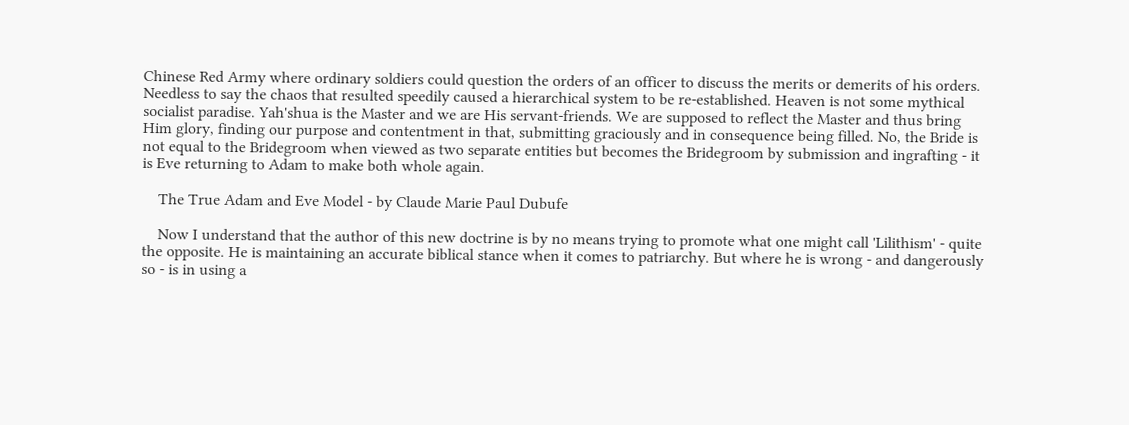Chinese Red Army where ordinary soldiers could question the orders of an officer to discuss the merits or demerits of his orders. Needless to say the chaos that resulted speedily caused a hierarchical system to be re-established. Heaven is not some mythical socialist paradise. Yah'shua is the Master and we are His servant-friends. We are supposed to reflect the Master and thus bring Him glory, finding our purpose and contentment in that, submitting graciously and in consequence being filled. No, the Bride is not equal to the Bridegroom when viewed as two separate entities but becomes the Bridegroom by submission and ingrafting - it is Eve returning to Adam to make both whole again.

    The True Adam and Eve Model - by Claude Marie Paul Dubufe

    Now I understand that the author of this new doctrine is by no means trying to promote what one might call 'Lilithism' - quite the opposite. He is maintaining an accurate biblical stance when it comes to patriarchy. But where he is wrong - and dangerously so - is in using a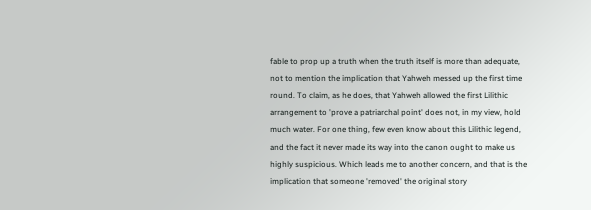fable to prop up a truth when the truth itself is more than adequate, not to mention the implication that Yahweh messed up the first time round. To claim, as he does, that Yahweh allowed the first Lilithic arrangement to 'prove a patriarchal point' does not, in my view, hold much water. For one thing, few even know about this Lilithic legend, and the fact it never made its way into the canon ought to make us highly suspicious. Which leads me to another concern, and that is the implication that someone 'removed' the original story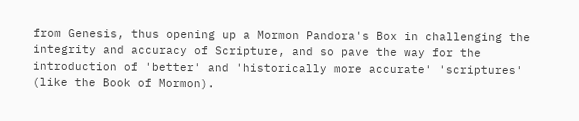from Genesis, thus opening up a Mormon Pandora's Box in challenging the integrity and accuracy of Scripture, and so pave the way for the introduction of 'better' and 'historically more accurate' 'scriptures' (like the Book of Mormon).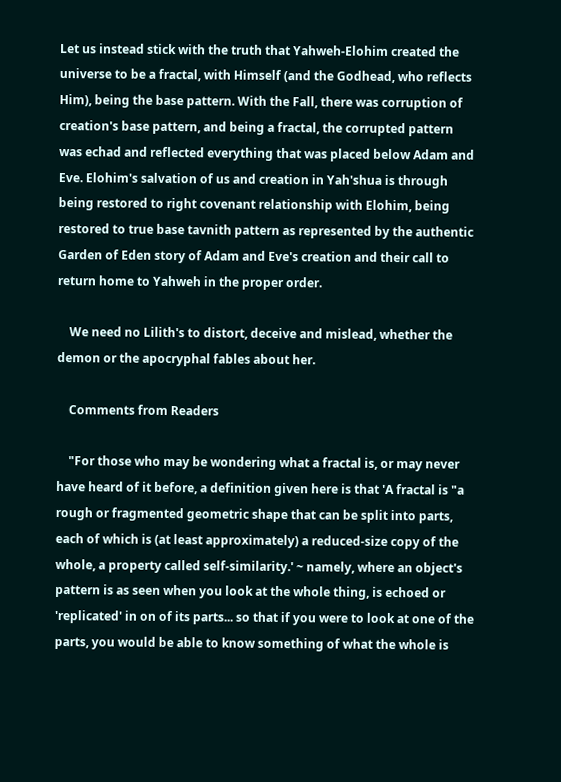Let us instead stick with the truth that Yahweh-Elohim created the universe to be a fractal, with Himself (and the Godhead, who reflects Him), being the base pattern. With the Fall, there was corruption of creation's base pattern, and being a fractal, the corrupted pattern was echad and reflected everything that was placed below Adam and Eve. Elohim's salvation of us and creation in Yah'shua is through being restored to right covenant relationship with Elohim, being restored to true base tavnith pattern as represented by the authentic Garden of Eden story of Adam and Eve's creation and their call to return home to Yahweh in the proper order.

    We need no Lilith's to distort, deceive and mislead, whether the demon or the apocryphal fables about her.

    Comments from Readers

    "For those who may be wondering what a fractal is, or may never have heard of it before, a definition given here is that 'A fractal is "a rough or fragmented geometric shape that can be split into parts, each of which is (at least approximately) a reduced-size copy of the whole, a property called self-similarity.' ~ namely, where an object's pattern is as seen when you look at the whole thing, is echoed or 'replicated' in on of its parts... so that if you were to look at one of the parts, you would be able to know something of what the whole is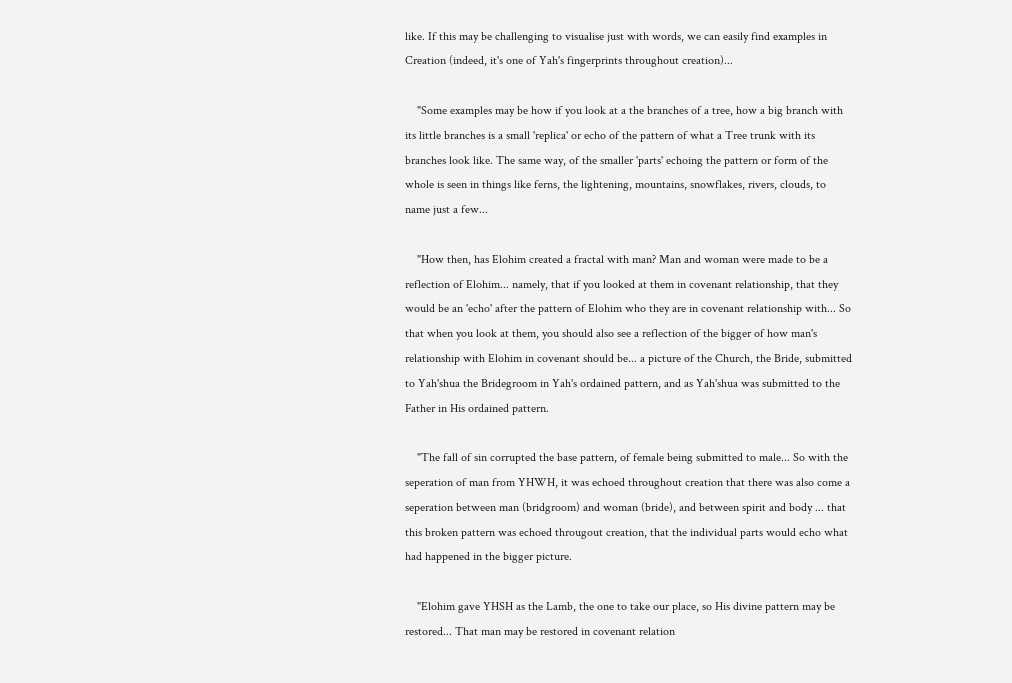like. If this may be challenging to visualise just with words, we can easily find examples in Creation (indeed, it's one of Yah's fingerprints throughout creation)...

    "Some examples may be how if you look at a the branches of a tree, how a big branch with its little branches is a small 'replica' or echo of the pattern of what a Tree trunk with its branches look like. The same way, of the smaller 'parts' echoing the pattern or form of the whole is seen in things like ferns, the lightening, mountains, snowflakes, rivers, clouds, to name just a few...

    "How then, has Elohim created a fractal with man? Man and woman were made to be a reflection of Elohim... namely, that if you looked at them in covenant relationship, that they would be an 'echo' after the pattern of Elohim who they are in covenant relationship with... So that when you look at them, you should also see a reflection of the bigger of how man's relationship with Elohim in covenant should be... a picture of the Church, the Bride, submitted to Yah'shua the Bridegroom in Yah's ordained pattern, and as Yah'shua was submitted to the Father in His ordained pattern.

    "The fall of sin corrupted the base pattern, of female being submitted to male... So with the seperation of man from YHWH, it was echoed throughout creation that there was also come a seperation between man (bridgroom) and woman (bride), and between spirit and body ... that this broken pattern was echoed througout creation, that the individual parts would echo what had happened in the bigger picture.

    "Elohim gave YHSH as the Lamb, the one to take our place, so His divine pattern may be restored... That man may be restored in covenant relation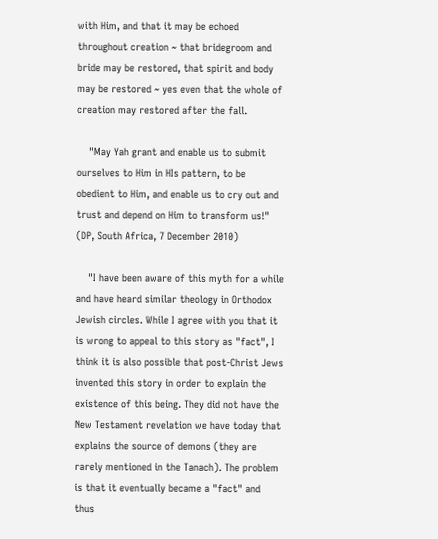with Him, and that it may be echoed throughout creation ~ that bridegroom and bride may be restored, that spirit and body may be restored ~ yes even that the whole of creation may restored after the fall.

    "May Yah grant and enable us to submit ourselves to Him in HIs pattern, to be obedient to Him, and enable us to cry out and trust and depend on Him to transform us!" (DP, South Africa, 7 December 2010)

    "I have been aware of this myth for a while and have heard similar theology in Orthodox Jewish circles. While I agree with you that it is wrong to appeal to this story as "fact", I think it is also possible that post-Christ Jews invented this story in order to explain the existence of this being. They did not have the New Testament revelation we have today that explains the source of demons (they are rarely mentioned in the Tanach). The problem is that it eventually became a "fact" and thus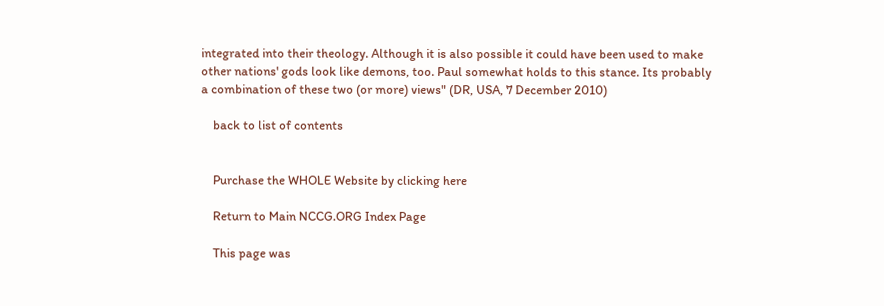integrated into their theology. Although it is also possible it could have been used to make other nations' gods look like demons, too. Paul somewhat holds to this stance. Its probably a combination of these two (or more) views" (DR, USA, 7 December 2010)

    back to list of contents


    Purchase the WHOLE Website by clicking here

    Return to Main NCCG.ORG Index Page

    This page was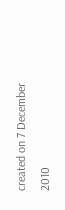created on 7 December 2010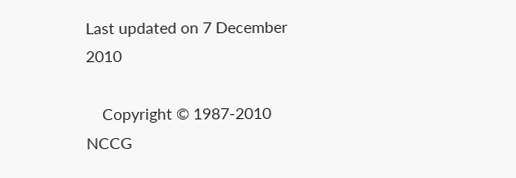Last updated on 7 December 2010

    Copyright © 1987-2010 NCCG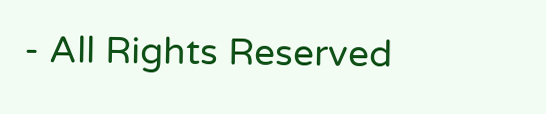- All Rights Reserved